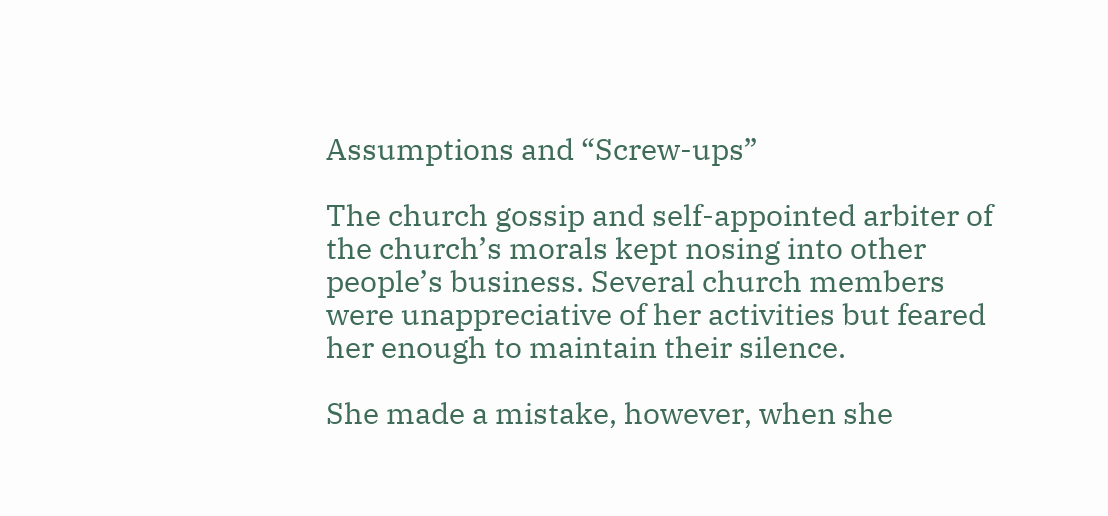Assumptions and “Screw-ups”

The church gossip and self-appointed arbiter of the church’s morals kept nosing into other people’s business. Several church members were unappreciative of her activities but feared her enough to maintain their silence.

She made a mistake, however, when she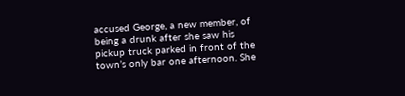accused George, a new member, of being a drunk after she saw his pickup truck parked in front of the town’s only bar one afternoon. She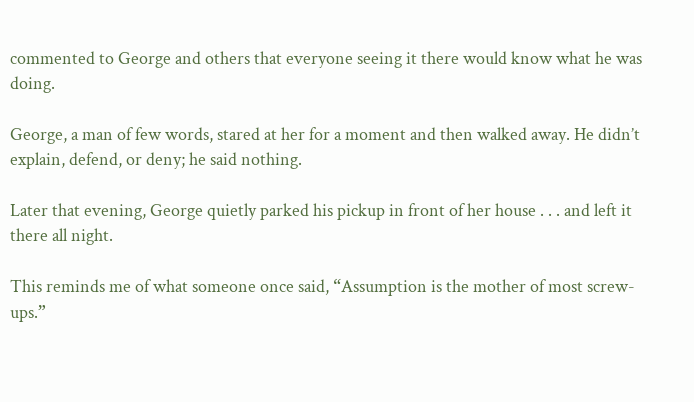commented to George and others that everyone seeing it there would know what he was doing.

George, a man of few words, stared at her for a moment and then walked away. He didn’t explain, defend, or deny; he said nothing.

Later that evening, George quietly parked his pickup in front of her house . . . and left it there all night.

This reminds me of what someone once said, “Assumption is the mother of most screw-ups.”